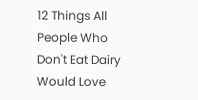12 Things All People Who Don't Eat Dairy Would Love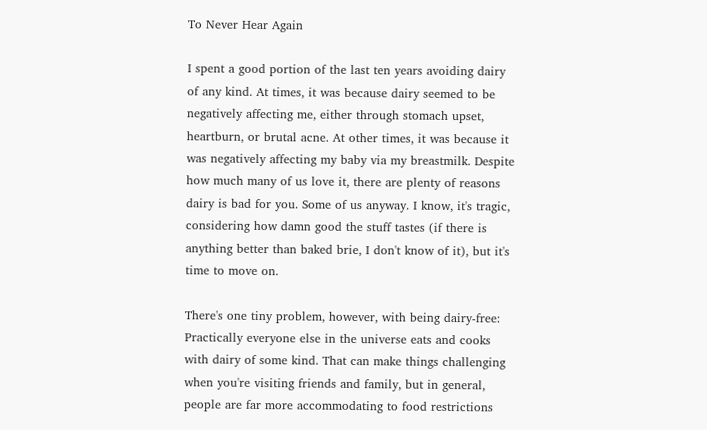To Never Hear Again

I spent a good portion of the last ten years avoiding dairy of any kind. At times, it was because dairy seemed to be negatively affecting me, either through stomach upset, heartburn, or brutal acne. At other times, it was because it was negatively affecting my baby via my breastmilk. Despite how much many of us love it, there are plenty of reasons dairy is bad for you. Some of us anyway. I know, it's tragic, considering how damn good the stuff tastes (if there is anything better than baked brie, I don't know of it), but it's time to move on.

There's one tiny problem, however, with being dairy-free: Practically everyone else in the universe eats and cooks with dairy of some kind. That can make things challenging when you're visiting friends and family, but in general, people are far more accommodating to food restrictions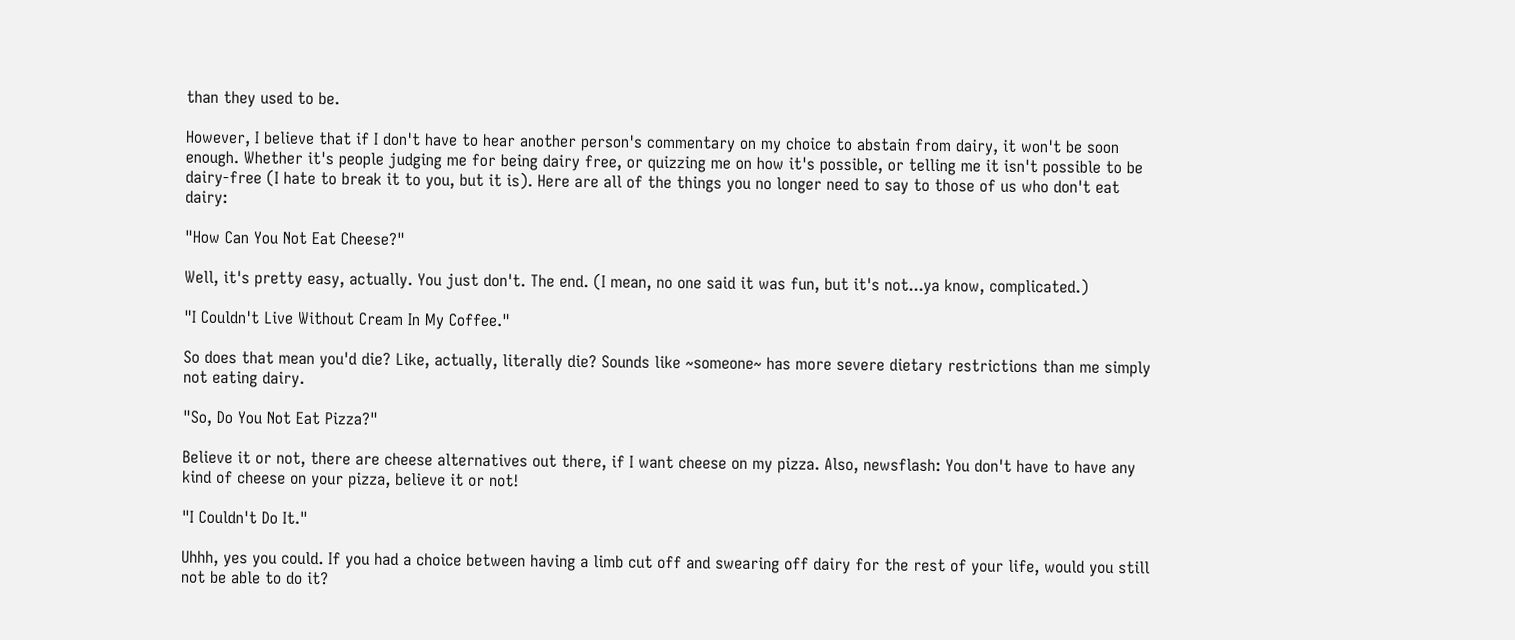than they used to be.

However, I believe that if I don't have to hear another person's commentary on my choice to abstain from dairy, it won't be soon enough. Whether it's people judging me for being dairy free, or quizzing me on how it's possible, or telling me it isn't possible to be dairy-free (I hate to break it to you, but it is). Here are all of the things you no longer need to say to those of us who don't eat dairy:

"How Can You Not Eat Cheese?"

Well, it's pretty easy, actually. You just don't. The end. (I mean, no one said it was fun, but it's not...ya know, complicated.)

"I Couldn't Live Without Cream In My Coffee."

So does that mean you'd die? Like, actually, literally die? Sounds like ~someone~ has more severe dietary restrictions than me simply not eating dairy.

"So, Do You Not Eat Pizza?"

Believe it or not, there are cheese alternatives out there, if I want cheese on my pizza. Also, newsflash: You don't have to have any kind of cheese on your pizza, believe it or not!

"I Couldn't Do It."

Uhhh, yes you could. If you had a choice between having a limb cut off and swearing off dairy for the rest of your life, would you still not be able to do it?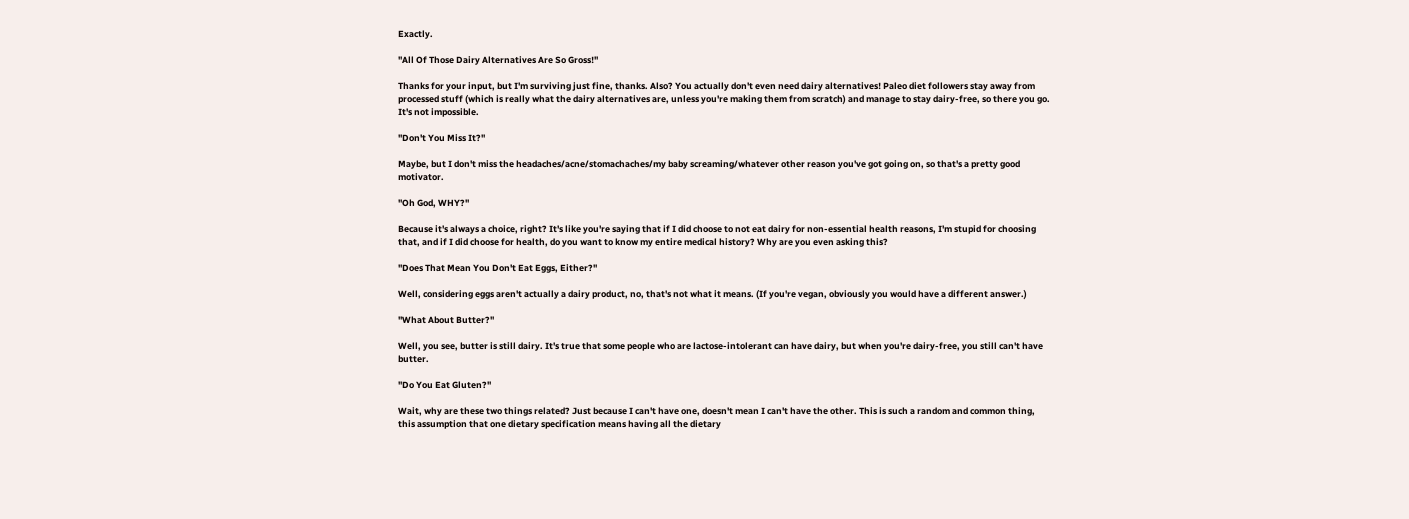Exactly.

"All Of Those Dairy Alternatives Are So Gross!"

Thanks for your input, but I'm surviving just fine, thanks. Also? You actually don't even need dairy alternatives! Paleo diet followers stay away from processed stuff (which is really what the dairy alternatives are, unless you're making them from scratch) and manage to stay dairy-free, so there you go. It's not impossible.

"Don't You Miss It?"

Maybe, but I don't miss the headaches/acne/stomachaches/my baby screaming/whatever other reason you've got going on, so that's a pretty good motivator.

"Oh God, WHY?"

Because it's always a choice, right? It's like you're saying that if I did choose to not eat dairy for non-essential health reasons, I'm stupid for choosing that, and if I did choose for health, do you want to know my entire medical history? Why are you even asking this?

"Does That Mean You Don't Eat Eggs, Either?"

Well, considering eggs aren't actually a dairy product, no, that's not what it means. (If you're vegan, obviously you would have a different answer.)

"What About Butter?"

Well, you see, butter is still dairy. It's true that some people who are lactose-intolerant can have dairy, but when you're dairy-free, you still can't have butter.

"Do You Eat Gluten?"

Wait, why are these two things related? Just because I can't have one, doesn't mean I can't have the other. This is such a random and common thing, this assumption that one dietary specification means having all the dietary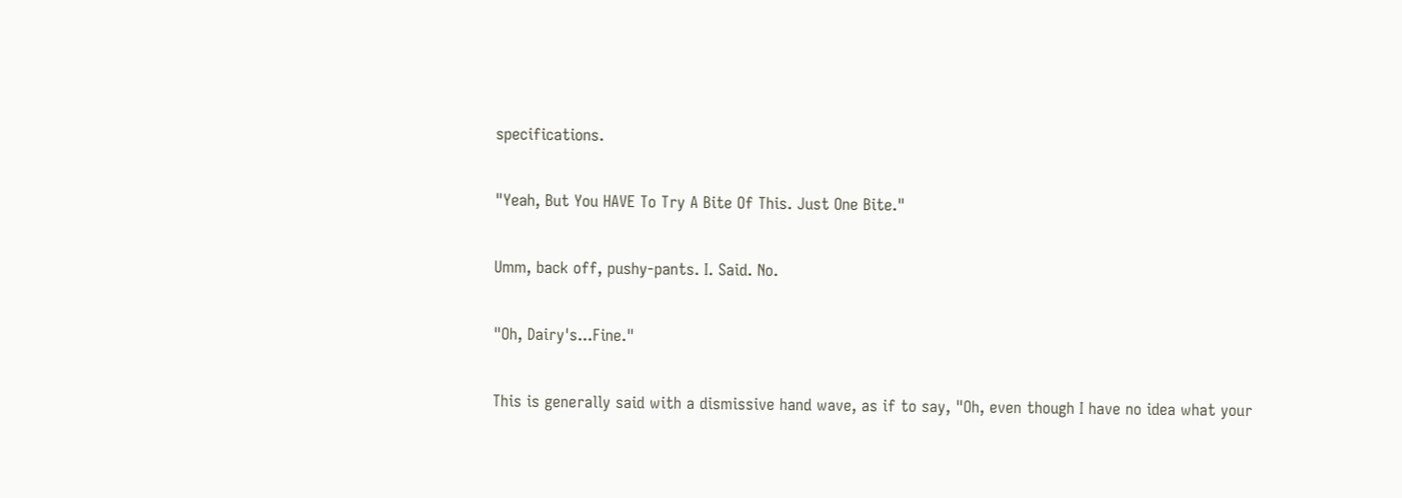specifications.

"Yeah, But You HAVE To Try A Bite Of This. Just One Bite."

Umm, back off, pushy-pants. I. Said. No.

"Oh, Dairy's...Fine."

This is generally said with a dismissive hand wave, as if to say, "Oh, even though I have no idea what your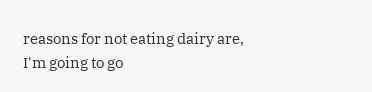reasons for not eating dairy are, I'm going to go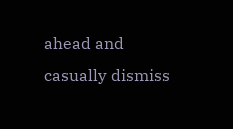ahead and casually dismiss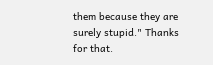them because they are surely stupid." Thanks for that.